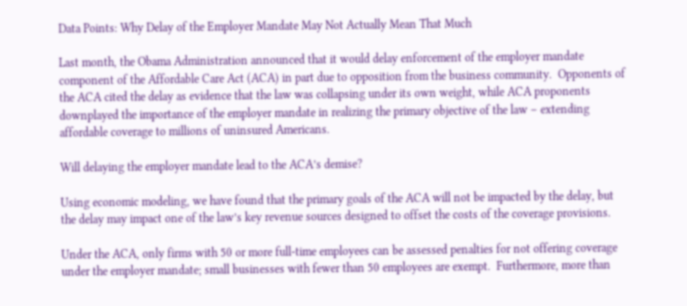Data Points: Why Delay of the Employer Mandate May Not Actually Mean That Much

Last month, the Obama Administration announced that it would delay enforcement of the employer mandate component of the Affordable Care Act (ACA) in part due to opposition from the business community.  Opponents of the ACA cited the delay as evidence that the law was collapsing under its own weight, while ACA proponents downplayed the importance of the employer mandate in realizing the primary objective of the law – extending affordable coverage to millions of uninsured Americans.

Will delaying the employer mandate lead to the ACA’s demise?

Using economic modeling, we have found that the primary goals of the ACA will not be impacted by the delay, but the delay may impact one of the law’s key revenue sources designed to offset the costs of the coverage provisions.

Under the ACA, only firms with 50 or more full-time employees can be assessed penalties for not offering coverage under the employer mandate; small businesses with fewer than 50 employees are exempt.  Furthermore, more than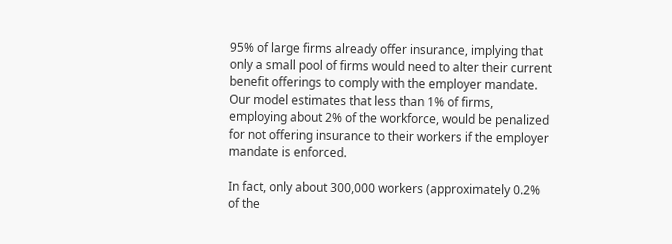95% of large firms already offer insurance, implying that only a small pool of firms would need to alter their current benefit offerings to comply with the employer mandate.  Our model estimates that less than 1% of firms, employing about 2% of the workforce, would be penalized for not offering insurance to their workers if the employer mandate is enforced.

In fact, only about 300,000 workers (approximately 0.2% of the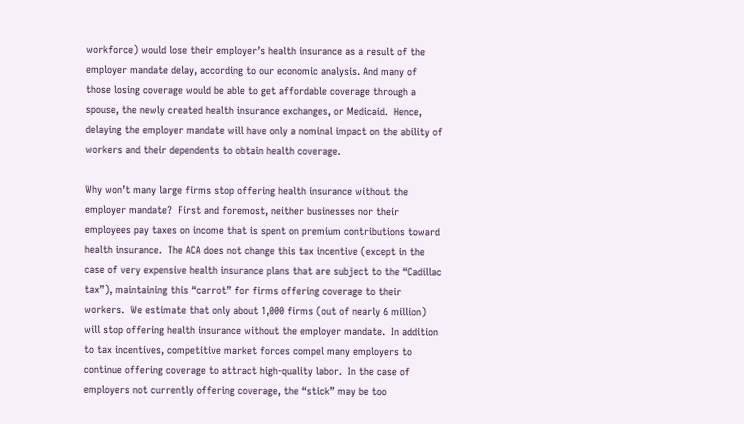workforce) would lose their employer’s health insurance as a result of the employer mandate delay, according to our economic analysis. And many of those losing coverage would be able to get affordable coverage through a spouse, the newly created health insurance exchanges, or Medicaid.  Hence, delaying the employer mandate will have only a nominal impact on the ability of workers and their dependents to obtain health coverage.

Why won’t many large firms stop offering health insurance without the employer mandate?  First and foremost, neither businesses nor their employees pay taxes on income that is spent on premium contributions toward health insurance.  The ACA does not change this tax incentive (except in the case of very expensive health insurance plans that are subject to the “Cadillac tax”), maintaining this “carrot” for firms offering coverage to their workers.  We estimate that only about 1,000 firms (out of nearly 6 million) will stop offering health insurance without the employer mandate.  In addition to tax incentives, competitive market forces compel many employers to continue offering coverage to attract high-quality labor.  In the case of employers not currently offering coverage, the “stick” may be too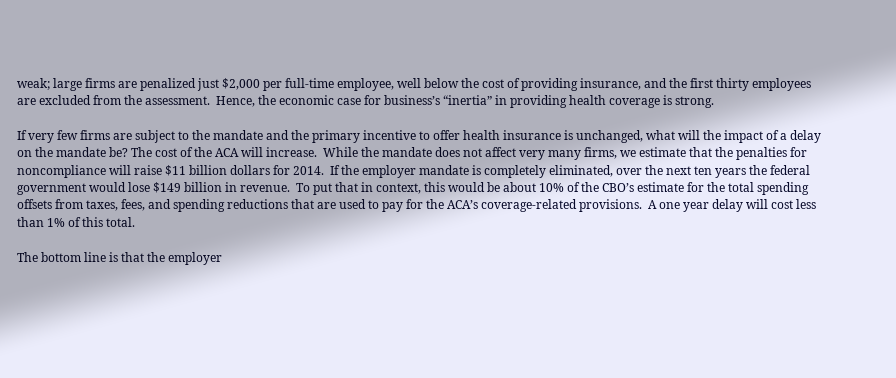weak; large firms are penalized just $2,000 per full-time employee, well below the cost of providing insurance, and the first thirty employees are excluded from the assessment.  Hence, the economic case for business’s “inertia” in providing health coverage is strong.

If very few firms are subject to the mandate and the primary incentive to offer health insurance is unchanged, what will the impact of a delay on the mandate be? The cost of the ACA will increase.  While the mandate does not affect very many firms, we estimate that the penalties for noncompliance will raise $11 billion dollars for 2014.  If the employer mandate is completely eliminated, over the next ten years the federal government would lose $149 billion in revenue.  To put that in context, this would be about 10% of the CBO’s estimate for the total spending offsets from taxes, fees, and spending reductions that are used to pay for the ACA’s coverage-related provisions.  A one year delay will cost less than 1% of this total.

The bottom line is that the employer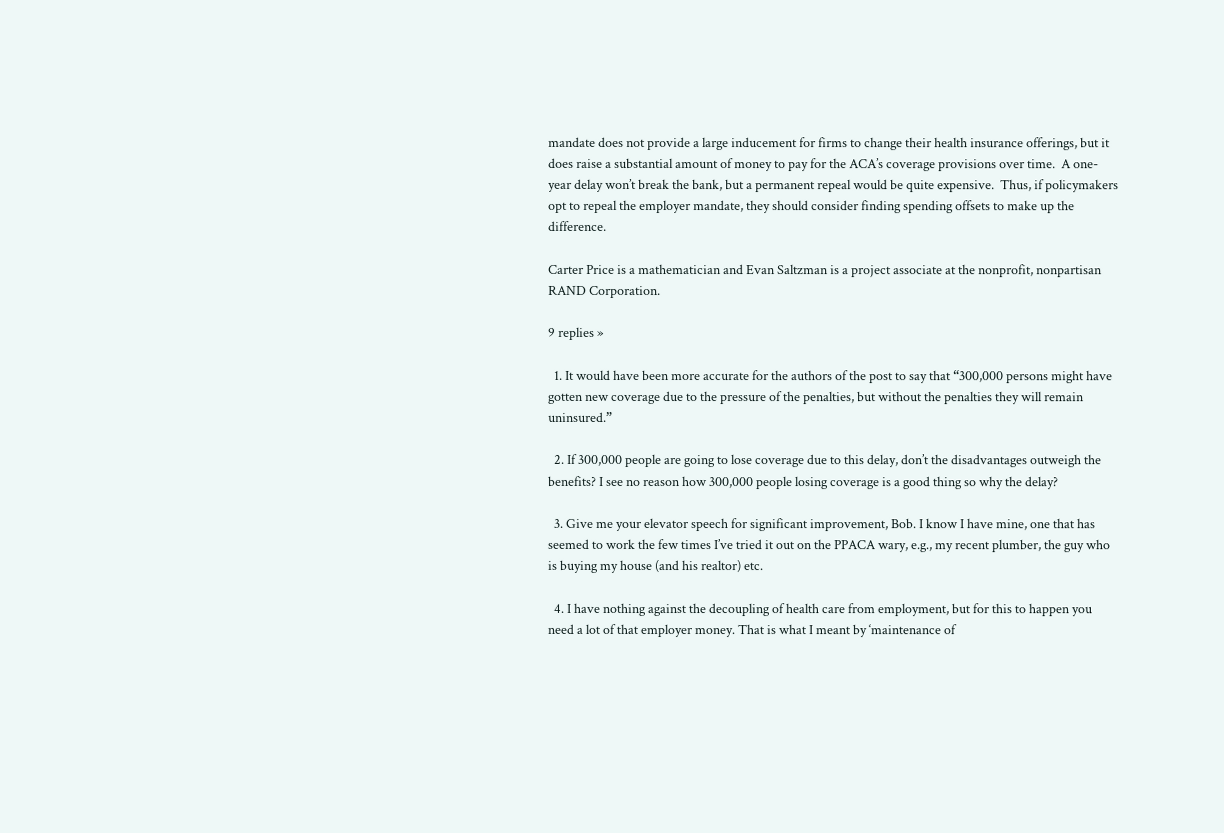mandate does not provide a large inducement for firms to change their health insurance offerings, but it does raise a substantial amount of money to pay for the ACA’s coverage provisions over time.  A one-year delay won’t break the bank, but a permanent repeal would be quite expensive.  Thus, if policymakers opt to repeal the employer mandate, they should consider finding spending offsets to make up the difference.

Carter Price is a mathematician and Evan Saltzman is a project associate at the nonprofit, nonpartisan RAND Corporation.

9 replies »

  1. It would have been more accurate for the authors of the post to say that “300,000 persons might have gotten new coverage due to the pressure of the penalties, but without the penalties they will remain uninsured.”

  2. If 300,000 people are going to lose coverage due to this delay, don’t the disadvantages outweigh the benefits? I see no reason how 300,000 people losing coverage is a good thing so why the delay?

  3. Give me your elevator speech for significant improvement, Bob. I know I have mine, one that has seemed to work the few times I’ve tried it out on the PPACA wary, e.g., my recent plumber, the guy who is buying my house (and his realtor) etc.

  4. I have nothing against the decoupling of health care from employment, but for this to happen you need a lot of that employer money. That is what I meant by ‘maintenance of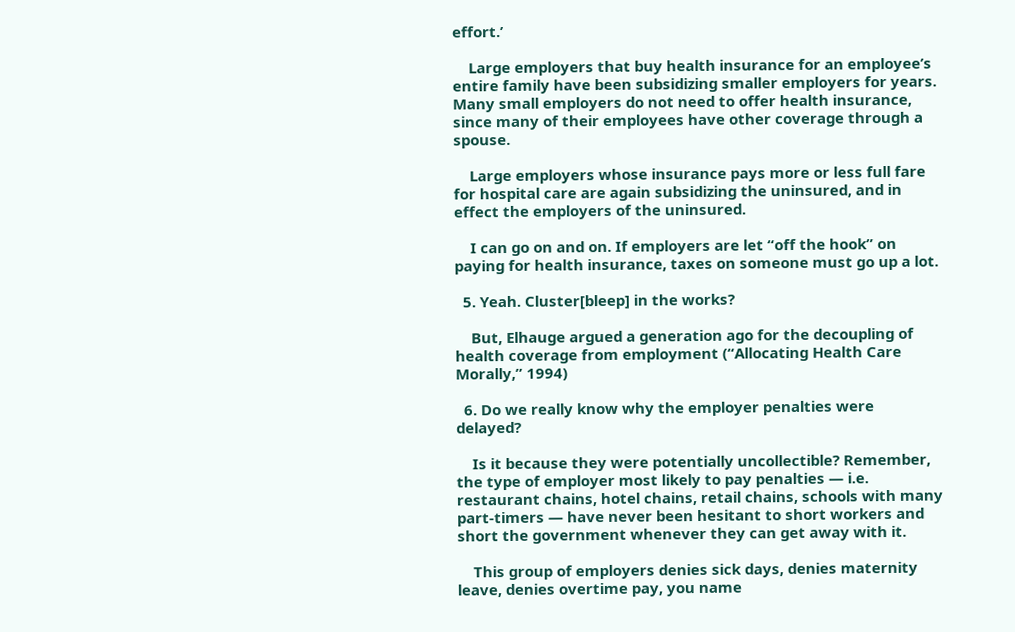effort.’

    Large employers that buy health insurance for an employee’s entire family have been subsidizing smaller employers for years. Many small employers do not need to offer health insurance, since many of their employees have other coverage through a spouse.

    Large employers whose insurance pays more or less full fare for hospital care are again subsidizing the uninsured, and in effect the employers of the uninsured.

    I can go on and on. If employers are let “off the hook” on paying for health insurance, taxes on someone must go up a lot.

  5. Yeah. Cluster[bleep] in the works?

    But, Elhauge argued a generation ago for the decoupling of health coverage from employment (“Allocating Health Care Morally,” 1994)

  6. Do we really know why the employer penalties were delayed?

    Is it because they were potentially uncollectible? Remember, the type of employer most likely to pay penalties — i.e. restaurant chains, hotel chains, retail chains, schools with many part-timers — have never been hesitant to short workers and short the government whenever they can get away with it.

    This group of employers denies sick days, denies maternity leave, denies overtime pay, you name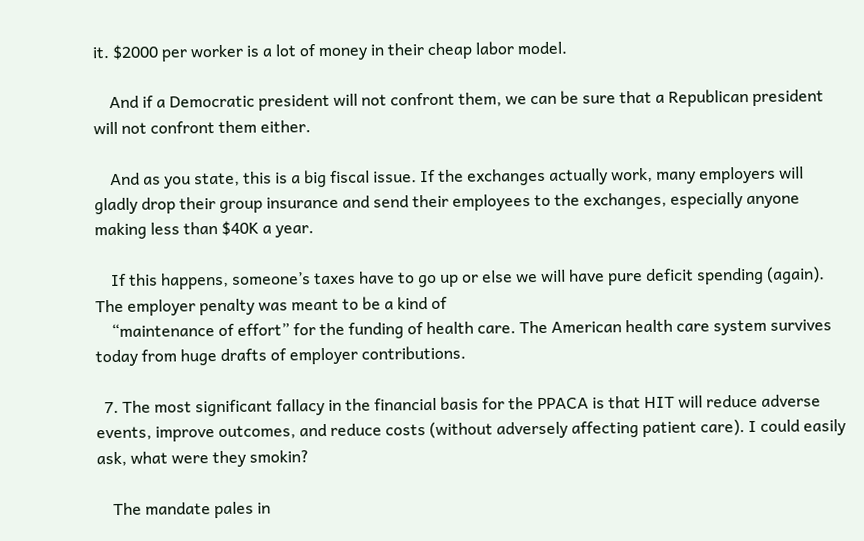it. $2000 per worker is a lot of money in their cheap labor model.

    And if a Democratic president will not confront them, we can be sure that a Republican president will not confront them either.

    And as you state, this is a big fiscal issue. If the exchanges actually work, many employers will gladly drop their group insurance and send their employees to the exchanges, especially anyone making less than $40K a year.

    If this happens, someone’s taxes have to go up or else we will have pure deficit spending (again). The employer penalty was meant to be a kind of
    “maintenance of effort” for the funding of health care. The American health care system survives today from huge drafts of employer contributions.

  7. The most significant fallacy in the financial basis for the PPACA is that HIT will reduce adverse events, improve outcomes, and reduce costs (without adversely affecting patient care). I could easily ask, what were they smokin?

    The mandate pales in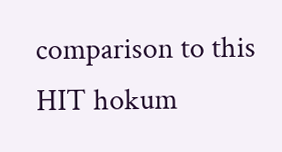comparison to this HIT hokum